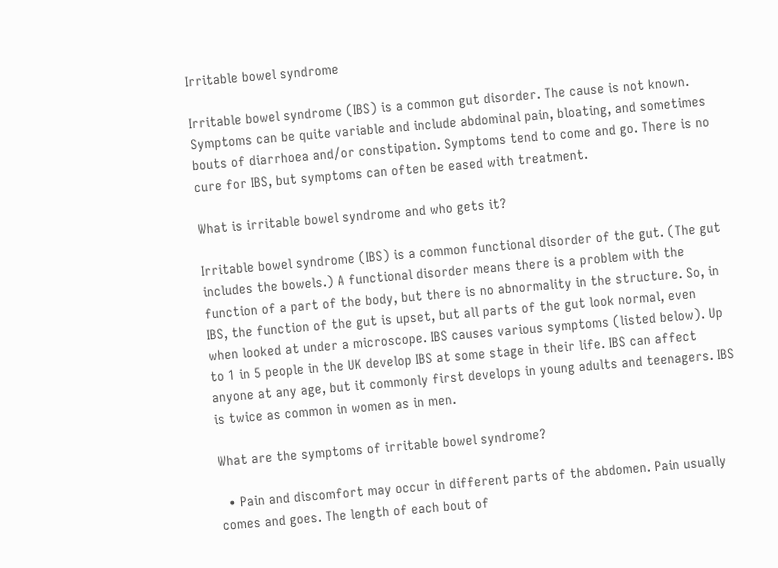Irritable bowel syndrome

Irritable bowel syndrome (IBS) is a common gut disorder. The cause is not known. Symptoms can be quite variable and include abdominal pain, bloating, and sometimes bouts of diarrhoea and/or constipation. Symptoms tend to come and go. There is no cure for IBS, but symptoms can often be eased with treatment.

What is irritable bowel syndrome and who gets it?

Irritable bowel syndrome (IBS) is a common functional disorder of the gut. (The gut includes the bowels.) A functional disorder means there is a problem with the function of a part of the body, but there is no abnormality in the structure. So, in IBS, the function of the gut is upset, but all parts of the gut look normal, even when looked at under a microscope. IBS causes various symptoms (listed below). Up to 1 in 5 people in the UK develop IBS at some stage in their life. IBS can affect anyone at any age, but it commonly first develops in young adults and teenagers. IBS is twice as common in women as in men.

What are the symptoms of irritable bowel syndrome?

  • Pain and discomfort may occur in different parts of the abdomen. Pain usually comes and goes. The length of each bout of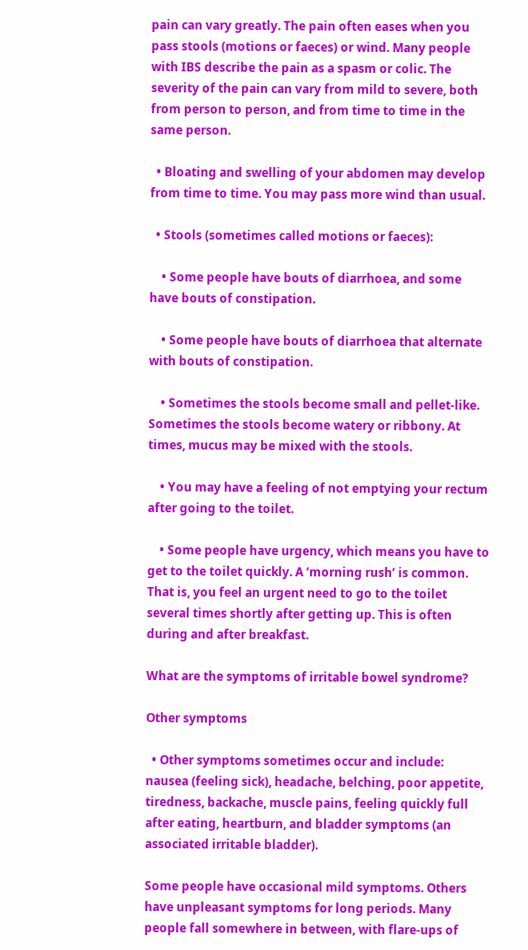pain can vary greatly. The pain often eases when you pass stools (motions or faeces) or wind. Many people with IBS describe the pain as a spasm or colic. The severity of the pain can vary from mild to severe, both from person to person, and from time to time in the same person.

  • Bloating and swelling of your abdomen may develop from time to time. You may pass more wind than usual.

  • Stools (sometimes called motions or faeces):

    • Some people have bouts of diarrhoea, and some have bouts of constipation.

    • Some people have bouts of diarrhoea that alternate with bouts of constipation.

    • Sometimes the stools become small and pellet-like. Sometimes the stools become watery or ribbony. At times, mucus may be mixed with the stools.

    • You may have a feeling of not emptying your rectum after going to the toilet.

    • Some people have urgency, which means you have to get to the toilet quickly. A ‘morning rush’ is common. That is, you feel an urgent need to go to the toilet several times shortly after getting up. This is often during and after breakfast.

What are the symptoms of irritable bowel syndrome?

Other symptoms

  • Other symptoms sometimes occur and include: nausea (feeling sick), headache, belching, poor appetite, tiredness, backache, muscle pains, feeling quickly full after eating, heartburn, and bladder symptoms (an associated irritable bladder).

Some people have occasional mild symptoms. Others have unpleasant symptoms for long periods. Many people fall somewhere in between, with flare-ups of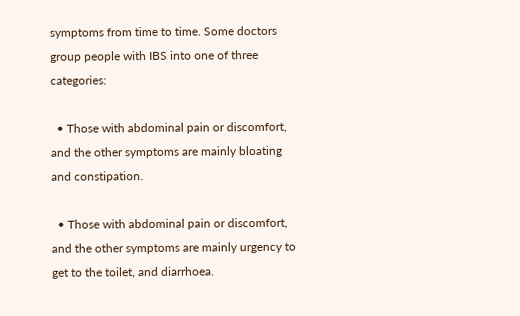symptoms from time to time. Some doctors group people with IBS into one of three categories:

  • Those with abdominal pain or discomfort, and the other symptoms are mainly bloating and constipation.

  • Those with abdominal pain or discomfort, and the other symptoms are mainly urgency to get to the toilet, and diarrhoea.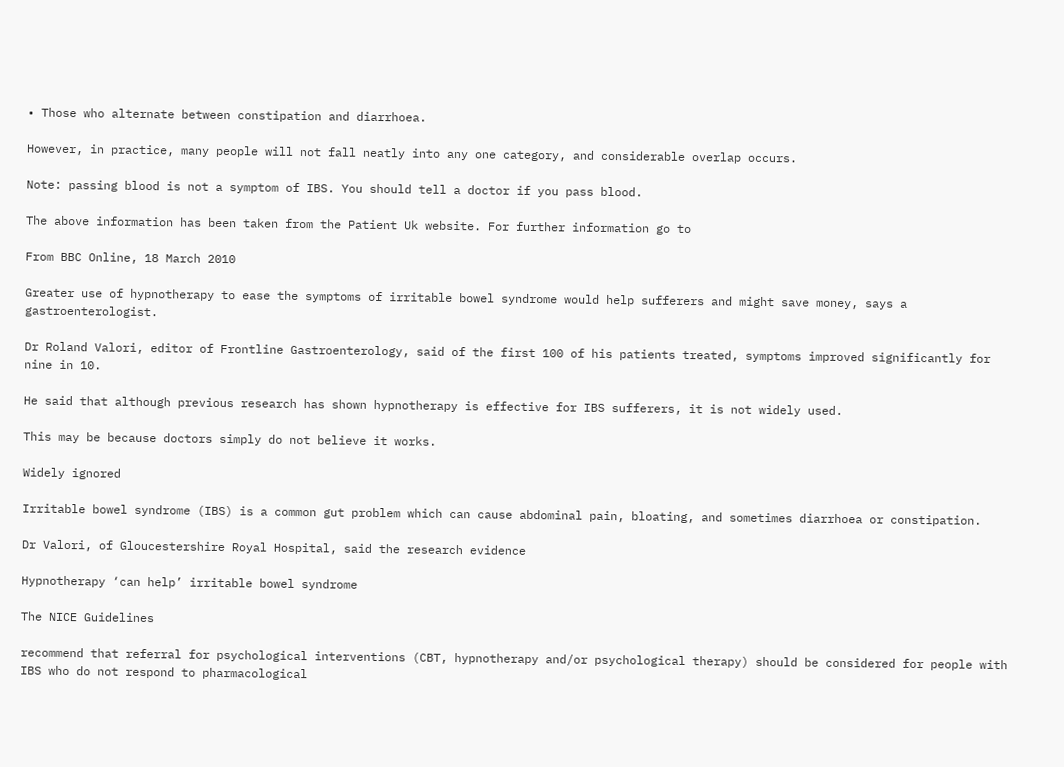• Those who alternate between constipation and diarrhoea.

However, in practice, many people will not fall neatly into any one category, and considerable overlap occurs.

Note: passing blood is not a symptom of IBS. You should tell a doctor if you pass blood.

The above information has been taken from the Patient Uk website. For further information go to

From BBC Online, 18 March 2010

Greater use of hypnotherapy to ease the symptoms of irritable bowel syndrome would help sufferers and might save money, says a gastroenterologist.

Dr Roland Valori, editor of Frontline Gastroenterology, said of the first 100 of his patients treated, symptoms improved significantly for nine in 10.

He said that although previous research has shown hypnotherapy is effective for IBS sufferers, it is not widely used.

This may be because doctors simply do not believe it works.

Widely ignored

Irritable bowel syndrome (IBS) is a common gut problem which can cause abdominal pain, bloating, and sometimes diarrhoea or constipation.

Dr Valori, of Gloucestershire Royal Hospital, said the research evidence

Hypnotherapy ‘can help’ irritable bowel syndrome

The NICE Guidelines

recommend that referral for psychological interventions (CBT, hypnotherapy and/or psychological therapy) should be considered for people with IBS who do not respond to pharmacological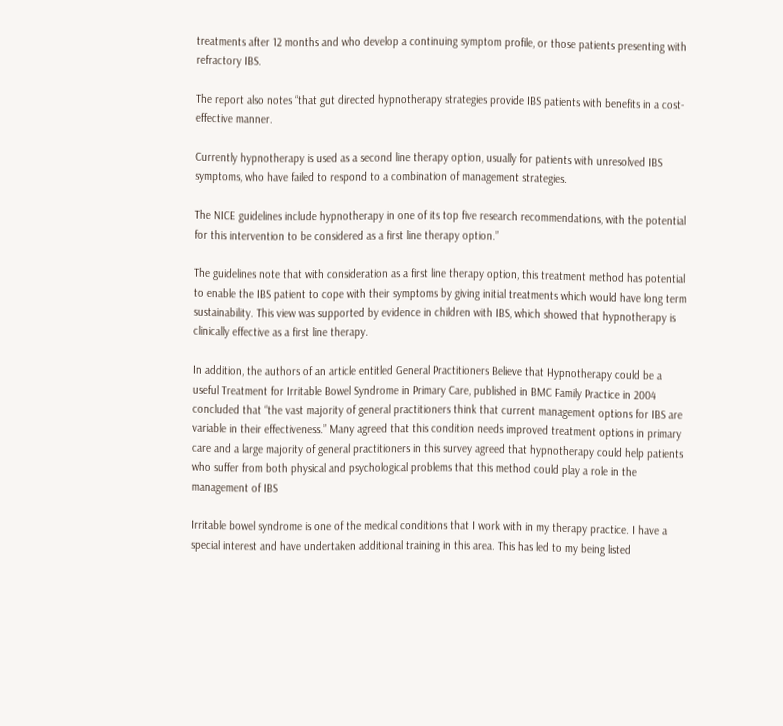treatments after 12 months and who develop a continuing symptom profile, or those patients presenting with refractory IBS.

The report also notes “that gut directed hypnotherapy strategies provide IBS patients with benefits in a cost-effective manner.

Currently hypnotherapy is used as a second line therapy option, usually for patients with unresolved IBS symptoms, who have failed to respond to a combination of management strategies.

The NICE guidelines include hypnotherapy in one of its top five research recommendations, with the potential for this intervention to be considered as a first line therapy option.”

The guidelines note that with consideration as a first line therapy option, this treatment method has potential to enable the IBS patient to cope with their symptoms by giving initial treatments which would have long term sustainability. This view was supported by evidence in children with IBS, which showed that hypnotherapy is clinically effective as a first line therapy.

In addition, the authors of an article entitled General Practitioners Believe that Hypnotherapy could be a useful Treatment for Irritable Bowel Syndrome in Primary Care, published in BMC Family Practice in 2004 concluded that “the vast majority of general practitioners think that current management options for IBS are variable in their effectiveness.” Many agreed that this condition needs improved treatment options in primary care and a large majority of general practitioners in this survey agreed that hypnotherapy could help patients who suffer from both physical and psychological problems that this method could play a role in the management of IBS

Irritable bowel syndrome is one of the medical conditions that I work with in my therapy practice. I have a special interest and have undertaken additional training in this area. This has led to my being listed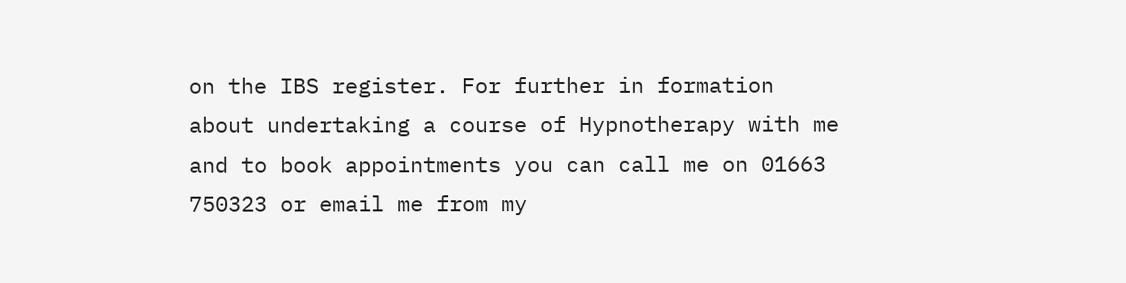on the IBS register. For further in formation about undertaking a course of Hypnotherapy with me and to book appointments you can call me on 01663 750323 or email me from my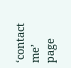‘contact me’ page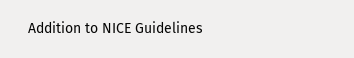Addition to NICE Guidelines